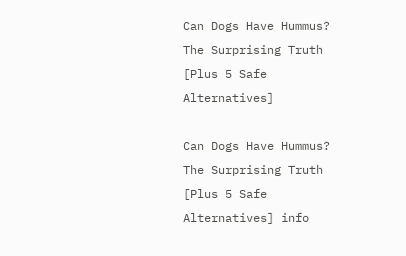Can Dogs Have Hummus? The Surprising Truth [Plus 5 Safe Alternatives]

Can Dogs Have Hummus? The Surprising Truth [Plus 5 Safe Alternatives] info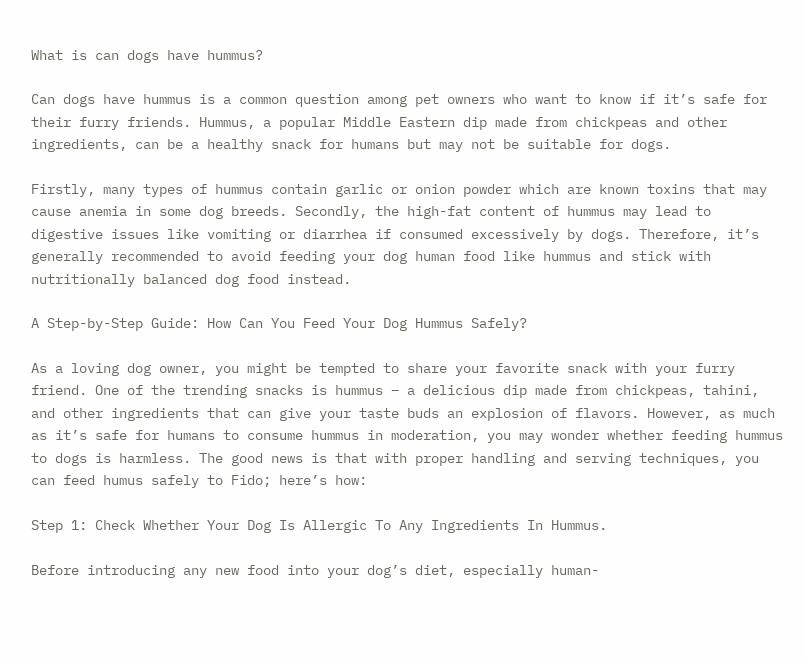What is can dogs have hummus?

Can dogs have hummus is a common question among pet owners who want to know if it’s safe for their furry friends. Hummus, a popular Middle Eastern dip made from chickpeas and other ingredients, can be a healthy snack for humans but may not be suitable for dogs.

Firstly, many types of hummus contain garlic or onion powder which are known toxins that may cause anemia in some dog breeds. Secondly, the high-fat content of hummus may lead to digestive issues like vomiting or diarrhea if consumed excessively by dogs. Therefore, it’s generally recommended to avoid feeding your dog human food like hummus and stick with nutritionally balanced dog food instead.

A Step-by-Step Guide: How Can You Feed Your Dog Hummus Safely?

As a loving dog owner, you might be tempted to share your favorite snack with your furry friend. One of the trending snacks is hummus – a delicious dip made from chickpeas, tahini, and other ingredients that can give your taste buds an explosion of flavors. However, as much as it’s safe for humans to consume hummus in moderation, you may wonder whether feeding hummus to dogs is harmless. The good news is that with proper handling and serving techniques, you can feed humus safely to Fido; here’s how:

Step 1: Check Whether Your Dog Is Allergic To Any Ingredients In Hummus.

Before introducing any new food into your dog’s diet, especially human-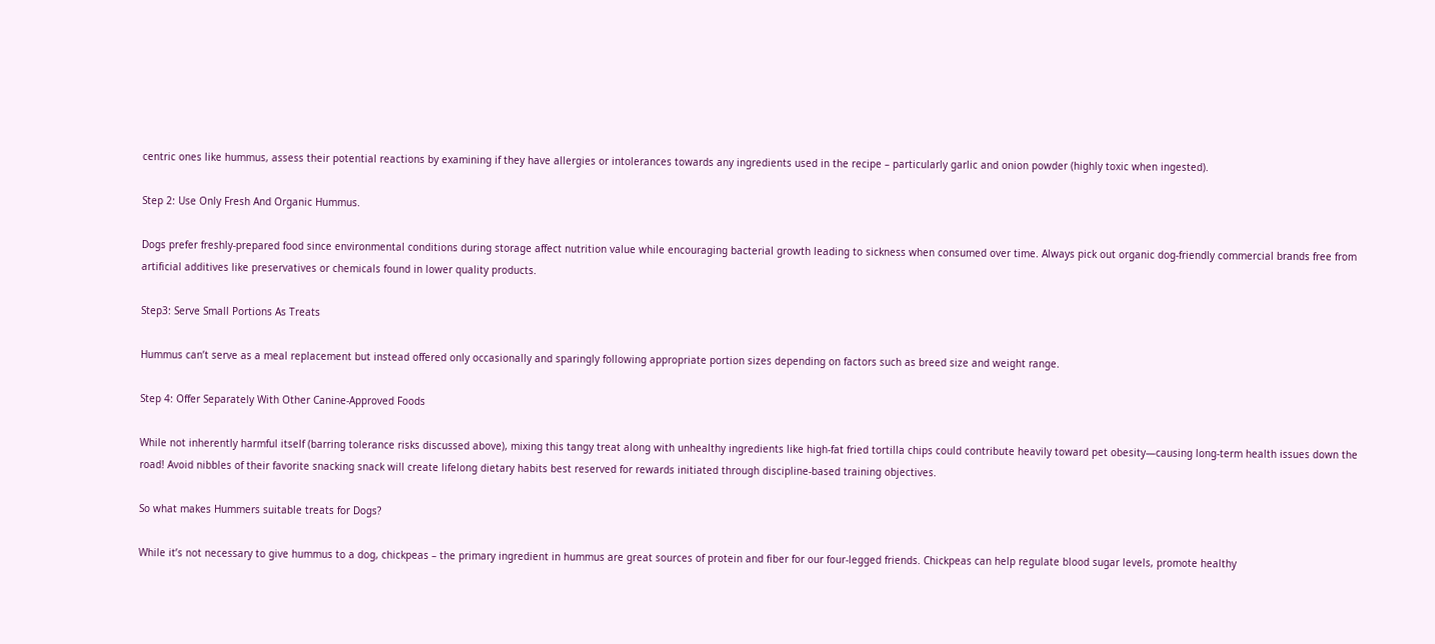centric ones like hummus, assess their potential reactions by examining if they have allergies or intolerances towards any ingredients used in the recipe – particularly garlic and onion powder (highly toxic when ingested).

Step 2: Use Only Fresh And Organic Hummus.

Dogs prefer freshly-prepared food since environmental conditions during storage affect nutrition value while encouraging bacterial growth leading to sickness when consumed over time. Always pick out organic dog-friendly commercial brands free from artificial additives like preservatives or chemicals found in lower quality products.

Step3: Serve Small Portions As Treats

Hummus can’t serve as a meal replacement but instead offered only occasionally and sparingly following appropriate portion sizes depending on factors such as breed size and weight range.

Step 4: Offer Separately With Other Canine-Approved Foods

While not inherently harmful itself (barring tolerance risks discussed above), mixing this tangy treat along with unhealthy ingredients like high-fat fried tortilla chips could contribute heavily toward pet obesity—causing long-term health issues down the road! Avoid nibbles of their favorite snacking snack will create lifelong dietary habits best reserved for rewards initiated through discipline-based training objectives.

So what makes Hummers suitable treats for Dogs?

While it’s not necessary to give hummus to a dog, chickpeas – the primary ingredient in hummus are great sources of protein and fiber for our four-legged friends. Chickpeas can help regulate blood sugar levels, promote healthy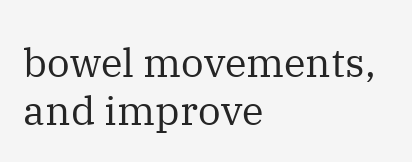bowel movements, and improve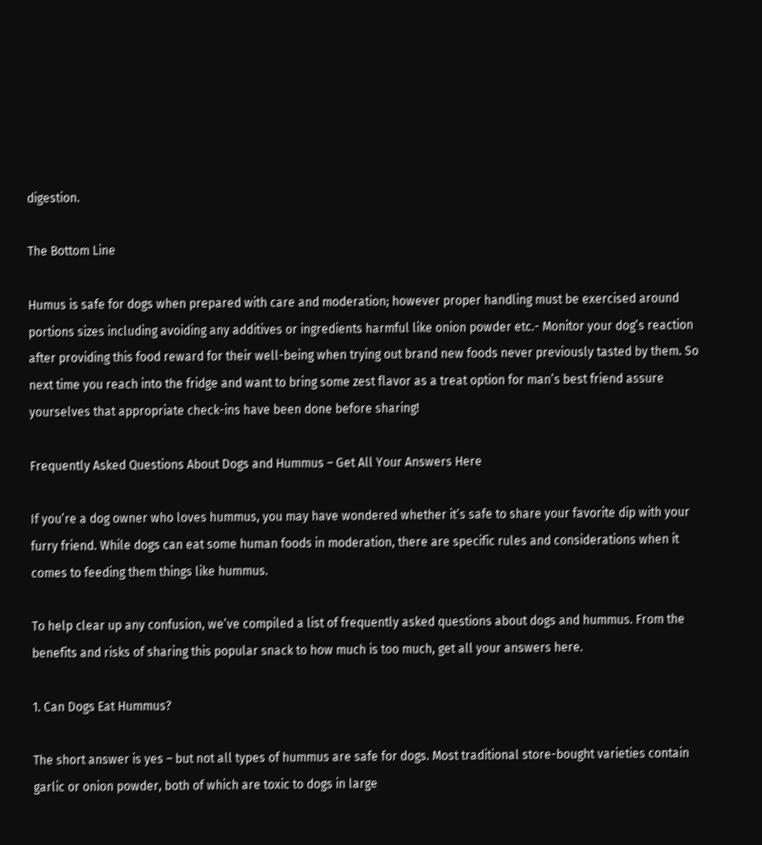digestion.

The Bottom Line

Humus is safe for dogs when prepared with care and moderation; however proper handling must be exercised around portions sizes including avoiding any additives or ingredients harmful like onion powder etc.- Monitor your dog’s reaction after providing this food reward for their well-being when trying out brand new foods never previously tasted by them. So next time you reach into the fridge and want to bring some zest flavor as a treat option for man’s best friend assure yourselves that appropriate check-ins have been done before sharing!

Frequently Asked Questions About Dogs and Hummus – Get All Your Answers Here

If you’re a dog owner who loves hummus, you may have wondered whether it’s safe to share your favorite dip with your furry friend. While dogs can eat some human foods in moderation, there are specific rules and considerations when it comes to feeding them things like hummus.

To help clear up any confusion, we’ve compiled a list of frequently asked questions about dogs and hummus. From the benefits and risks of sharing this popular snack to how much is too much, get all your answers here.

1. Can Dogs Eat Hummus?

The short answer is yes – but not all types of hummus are safe for dogs. Most traditional store-bought varieties contain garlic or onion powder, both of which are toxic to dogs in large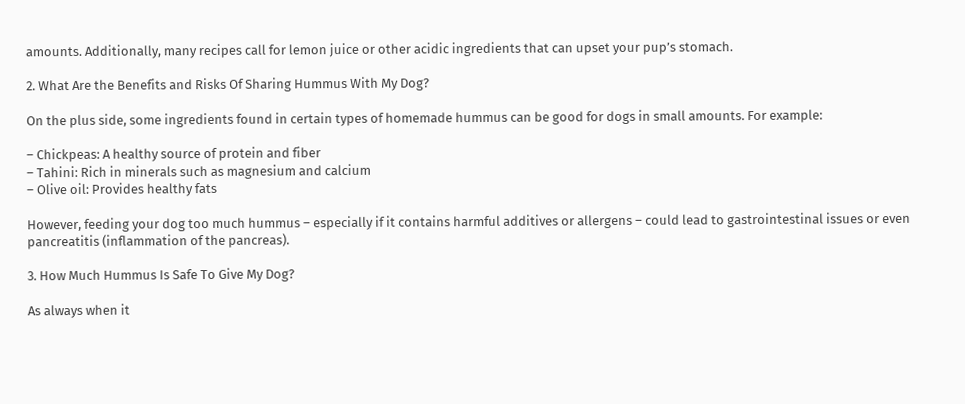amounts. Additionally, many recipes call for lemon juice or other acidic ingredients that can upset your pup’s stomach.

2. What Are the Benefits and Risks Of Sharing Hummus With My Dog?

On the plus side, some ingredients found in certain types of homemade hummus can be good for dogs in small amounts. For example:

– Chickpeas: A healthy source of protein and fiber
– Tahini: Rich in minerals such as magnesium and calcium
– Olive oil: Provides healthy fats

However, feeding your dog too much hummus – especially if it contains harmful additives or allergens – could lead to gastrointestinal issues or even pancreatitis (inflammation of the pancreas).

3. How Much Hummus Is Safe To Give My Dog?

As always when it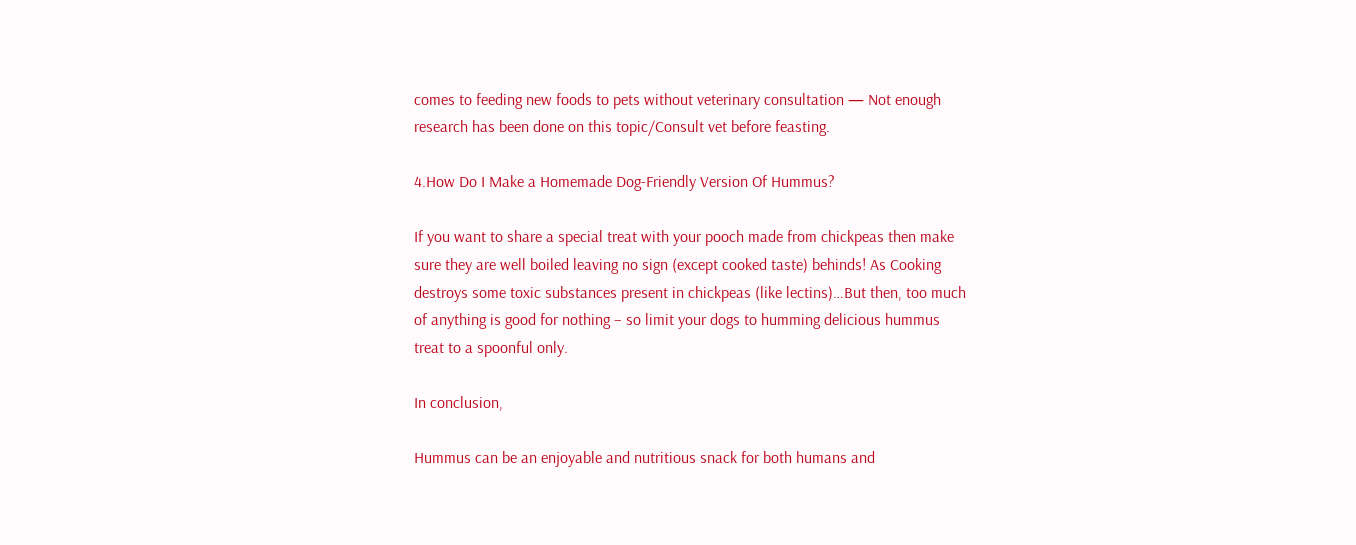comes to feeding new foods to pets without veterinary consultation — Not enough research has been done on this topic/Consult vet before feasting.

4.How Do I Make a Homemade Dog-Friendly Version Of Hummus?

If you want to share a special treat with your pooch made from chickpeas then make sure they are well boiled leaving no sign (except cooked taste) behinds! As Cooking destroys some toxic substances present in chickpeas (like lectins)…But then, too much of anything is good for nothing – so limit your dogs to humming delicious hummus treat to a spoonful only.

In conclusion,

Hummus can be an enjoyable and nutritious snack for both humans and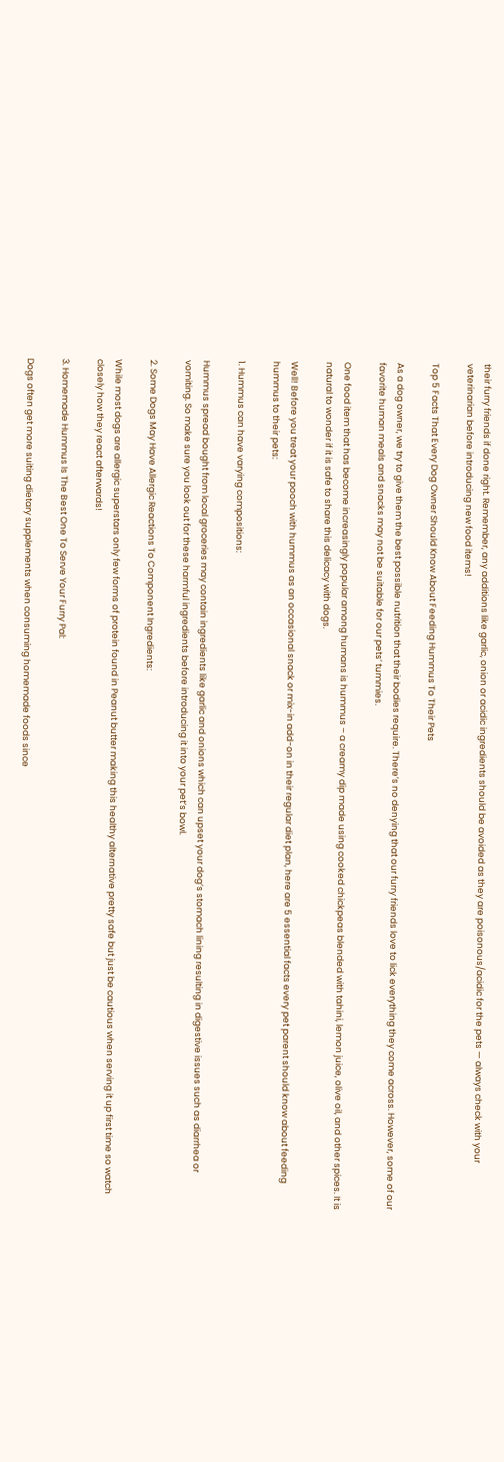their furry friends if done right. Remember, any additions like garlic, onion or acidic ingredients should be avoided as they are poisonous/acidic for the pets — always check with your veterinarian before introducing new food items!

Top 5 Facts That Every Dog Owner Should Know About Feeding Hummus To Their Pets

As a dog owner, we try to give them the best possible nutrition that their bodies require. There’s no denying that our furry friends love to lick everything they come across. However, some of our favorite human meals and snacks may not be suitable for our pets’ tummies.

One food item that has become increasingly popular among humans is hummus – a creamy dip made using cooked chickpeas blended with tahini, lemon juice, olive oil, and other spices. It is natural to wonder if it is safe to share this delicacy with dogs.

Well! Before you treat your pooch with hummus as an occasional snack or mix-in add-on in their regular diet plan, here are 5 essential facts every pet parent should know about feeding hummus to their pets:

1. Hummus can have varying compositions:

Hummus spread bought from local groceries may contain ingredients like garlic and onions which can upset your dog’s stomach lining resulting in digestive issues such as diarrhea or vomiting. So make sure you look out for these harmful ingredients before introducing it into your pet’s bowl.

2. Some Dogs May Have Allergic Reactions To Component Ingredients:

While most dogs are allergic superstars only few forms of protein found in Peanut butter making this healthy alternative pretty safe but just be cautious when serving it up first time so watch closely how they react afterwards!

3. Homemade Hummus Is The Best One To Serve Your Furry Pal:

Dogs often get more suiting dietary supplements when consuming homemade foods since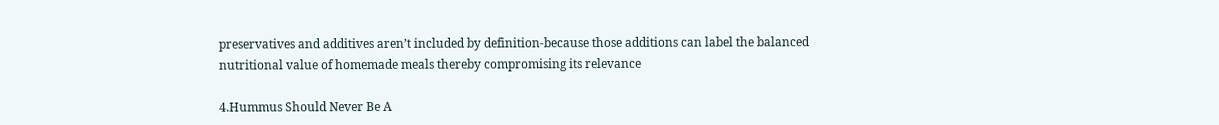preservatives and additives aren’t included by definition-because those additions can label the balanced nutritional value of homemade meals thereby compromising its relevance

4.Hummus Should Never Be A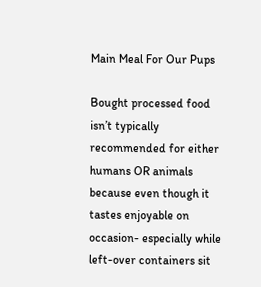Main Meal For Our Pups

Bought processed food isn’t typically recommended for either humans OR animals because even though it tastes enjoyable on occasion- especially while left-over containers sit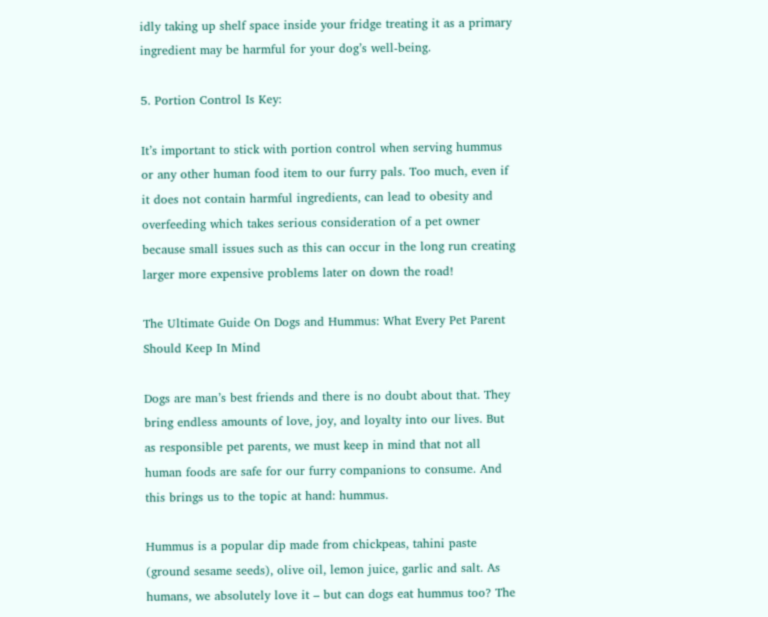idly taking up shelf space inside your fridge treating it as a primary ingredient may be harmful for your dog’s well-being.

5. Portion Control Is Key:

It’s important to stick with portion control when serving hummus or any other human food item to our furry pals. Too much, even if it does not contain harmful ingredients, can lead to obesity and overfeeding which takes serious consideration of a pet owner because small issues such as this can occur in the long run creating larger more expensive problems later on down the road!

The Ultimate Guide On Dogs and Hummus: What Every Pet Parent Should Keep In Mind

Dogs are man’s best friends and there is no doubt about that. They bring endless amounts of love, joy, and loyalty into our lives. But as responsible pet parents, we must keep in mind that not all human foods are safe for our furry companions to consume. And this brings us to the topic at hand: hummus.

Hummus is a popular dip made from chickpeas, tahini paste (ground sesame seeds), olive oil, lemon juice, garlic and salt. As humans, we absolutely love it – but can dogs eat hummus too? The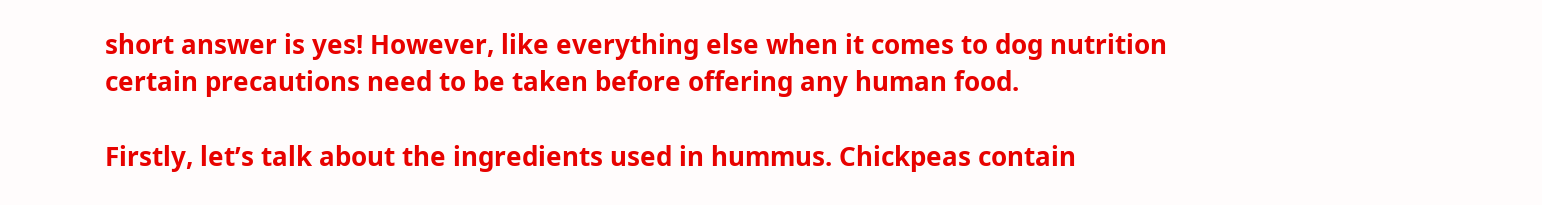short answer is yes! However, like everything else when it comes to dog nutrition certain precautions need to be taken before offering any human food.

Firstly, let’s talk about the ingredients used in hummus. Chickpeas contain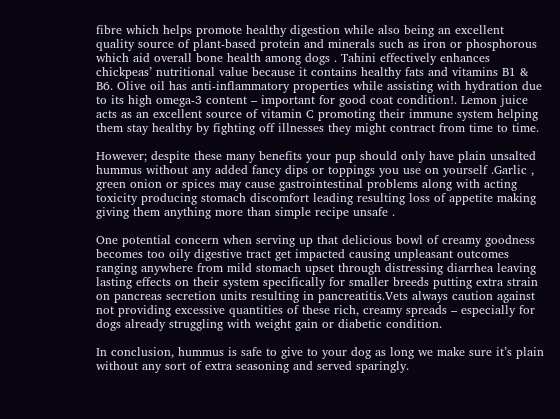fibre which helps promote healthy digestion while also being an excellent quality source of plant-based protein and minerals such as iron or phosphorous which aid overall bone health among dogs . Tahini effectively enhances chickpeas’ nutritional value because it contains healthy fats and vitamins B1 & B6. Olive oil has anti-inflammatory properties while assisting with hydration due to its high omega-3 content – important for good coat condition!. Lemon juice acts as an excellent source of vitamin C promoting their immune system helping them stay healthy by fighting off illnesses they might contract from time to time.

However; despite these many benefits your pup should only have plain unsalted hummus without any added fancy dips or toppings you use on yourself .Garlic , green onion or spices may cause gastrointestinal problems along with acting toxicity producing stomach discomfort leading resulting loss of appetite making giving them anything more than simple recipe unsafe .

One potential concern when serving up that delicious bowl of creamy goodness becomes too oily digestive tract get impacted causing unpleasant outcomes ranging anywhere from mild stomach upset through distressing diarrhea leaving lasting effects on their system specifically for smaller breeds putting extra strain on pancreas secretion units resulting in pancreatitis.Vets always caution against not providing excessive quantities of these rich, creamy spreads – especially for dogs already struggling with weight gain or diabetic condition.

In conclusion, hummus is safe to give to your dog as long we make sure it’s plain without any sort of extra seasoning and served sparingly.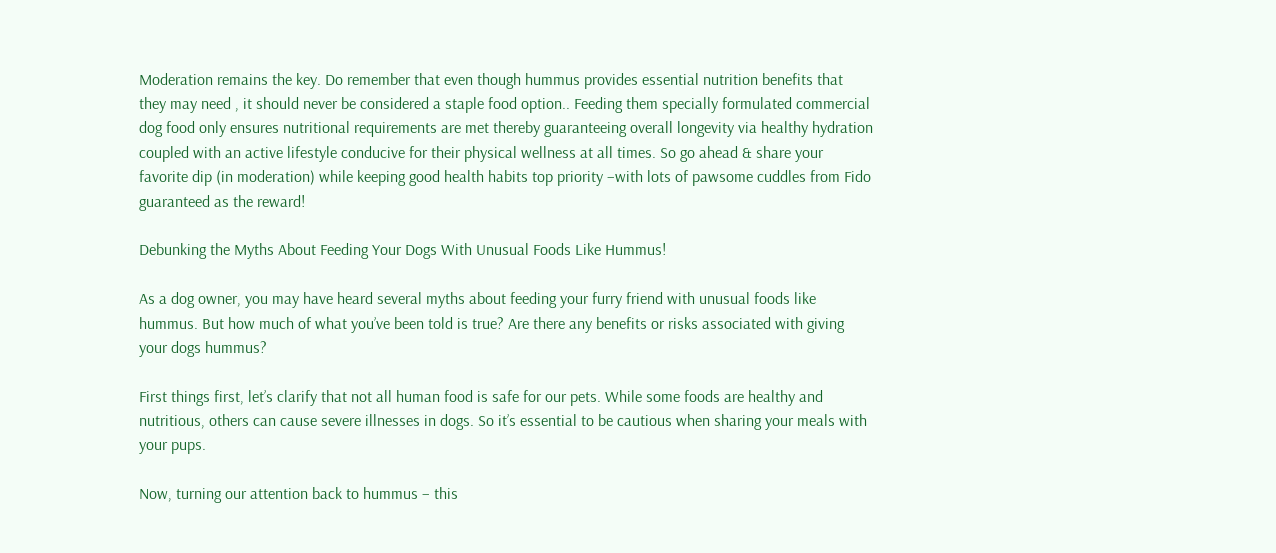Moderation remains the key. Do remember that even though hummus provides essential nutrition benefits that they may need , it should never be considered a staple food option.. Feeding them specially formulated commercial dog food only ensures nutritional requirements are met thereby guaranteeing overall longevity via healthy hydration coupled with an active lifestyle conducive for their physical wellness at all times. So go ahead & share your favorite dip (in moderation) while keeping good health habits top priority –with lots of pawsome cuddles from Fido guaranteed as the reward!

Debunking the Myths About Feeding Your Dogs With Unusual Foods Like Hummus!

As a dog owner, you may have heard several myths about feeding your furry friend with unusual foods like hummus. But how much of what you’ve been told is true? Are there any benefits or risks associated with giving your dogs hummus?

First things first, let’s clarify that not all human food is safe for our pets. While some foods are healthy and nutritious, others can cause severe illnesses in dogs. So it’s essential to be cautious when sharing your meals with your pups.

Now, turning our attention back to hummus – this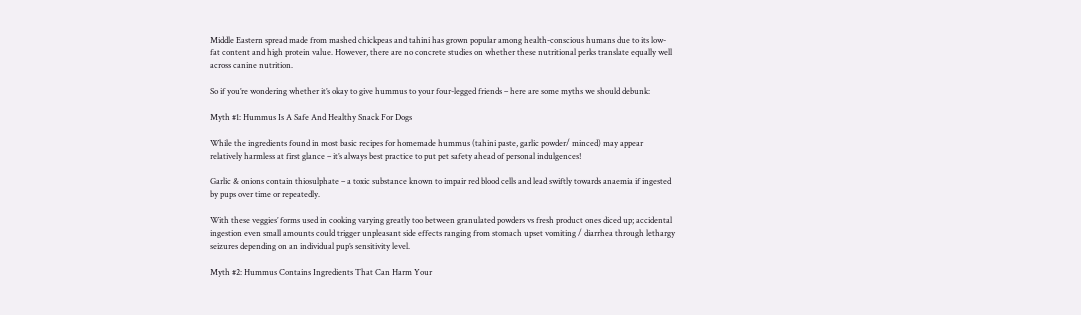Middle Eastern spread made from mashed chickpeas and tahini has grown popular among health-conscious humans due to its low-fat content and high protein value. However, there are no concrete studies on whether these nutritional perks translate equally well across canine nutrition.

So if you’re wondering whether it’s okay to give hummus to your four-legged friends – here are some myths we should debunk:

Myth #1: Hummus Is A Safe And Healthy Snack For Dogs

While the ingredients found in most basic recipes for homemade hummus (tahini paste, garlic powder/ minced) may appear relatively harmless at first glance – it’s always best practice to put pet safety ahead of personal indulgences!

Garlic & onions contain thiosulphate – a toxic substance known to impair red blood cells and lead swiftly towards anaemia if ingested by pups over time or repeatedly.

With these veggies’ forms used in cooking varying greatly too between granulated powders vs fresh product ones diced up; accidental ingestion even small amounts could trigger unpleasant side effects ranging from stomach upset vomiting / diarrhea through lethargy seizures depending on an individual pup’s sensitivity level.

Myth #2: Hummus Contains Ingredients That Can Harm Your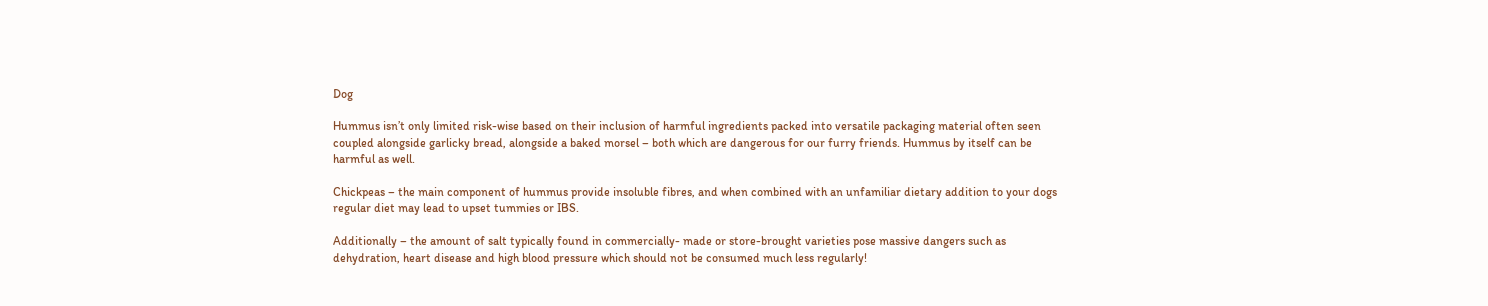Dog

Hummus isn’t only limited risk-wise based on their inclusion of harmful ingredients packed into versatile packaging material often seen coupled alongside garlicky bread, alongside a baked morsel – both which are dangerous for our furry friends. Hummus by itself can be harmful as well.

Chickpeas – the main component of hummus provide insoluble fibres, and when combined with an unfamiliar dietary addition to your dogs regular diet may lead to upset tummies or IBS.

Additionally – the amount of salt typically found in commercially- made or store-brought varieties pose massive dangers such as dehydration, heart disease and high blood pressure which should not be consumed much less regularly!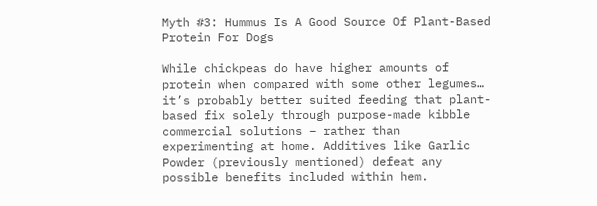Myth #3: Hummus Is A Good Source Of Plant-Based Protein For Dogs

While chickpeas do have higher amounts of protein when compared with some other legumes… it’s probably better suited feeding that plant-based fix solely through purpose-made kibble commercial solutions – rather than experimenting at home. Additives like Garlic Powder (previously mentioned) defeat any possible benefits included within hem.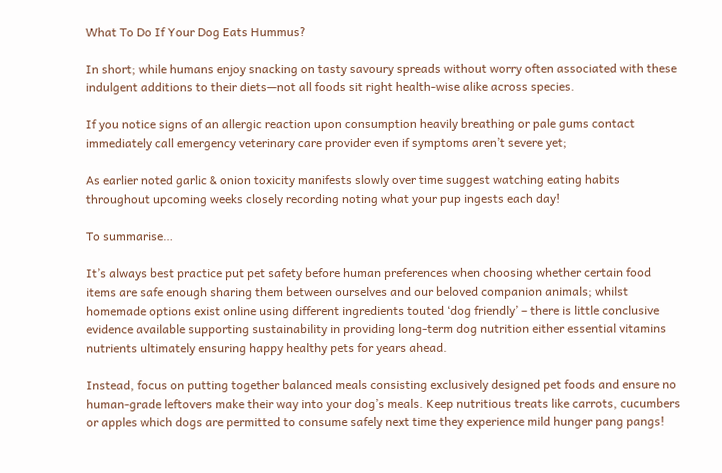What To Do If Your Dog Eats Hummus?

In short; while humans enjoy snacking on tasty savoury spreads without worry often associated with these indulgent additions to their diets—not all foods sit right health-wise alike across species.

If you notice signs of an allergic reaction upon consumption heavily breathing or pale gums contact immediately call emergency veterinary care provider even if symptoms aren’t severe yet;

As earlier noted garlic & onion toxicity manifests slowly over time suggest watching eating habits throughout upcoming weeks closely recording noting what your pup ingests each day!

To summarise…

It’s always best practice put pet safety before human preferences when choosing whether certain food items are safe enough sharing them between ourselves and our beloved companion animals; whilst homemade options exist online using different ingredients touted ‘dog friendly’ – there is little conclusive evidence available supporting sustainability in providing long-term dog nutrition either essential vitamins nutrients ultimately ensuring happy healthy pets for years ahead.

Instead, focus on putting together balanced meals consisting exclusively designed pet foods and ensure no human-grade leftovers make their way into your dog’s meals. Keep nutritious treats like carrots, cucumbers or apples which dogs are permitted to consume safely next time they experience mild hunger pang pangs!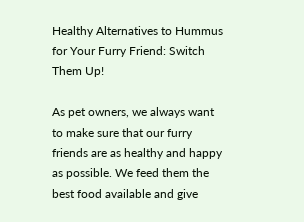Healthy Alternatives to Hummus for Your Furry Friend: Switch Them Up!

As pet owners, we always want to make sure that our furry friends are as healthy and happy as possible. We feed them the best food available and give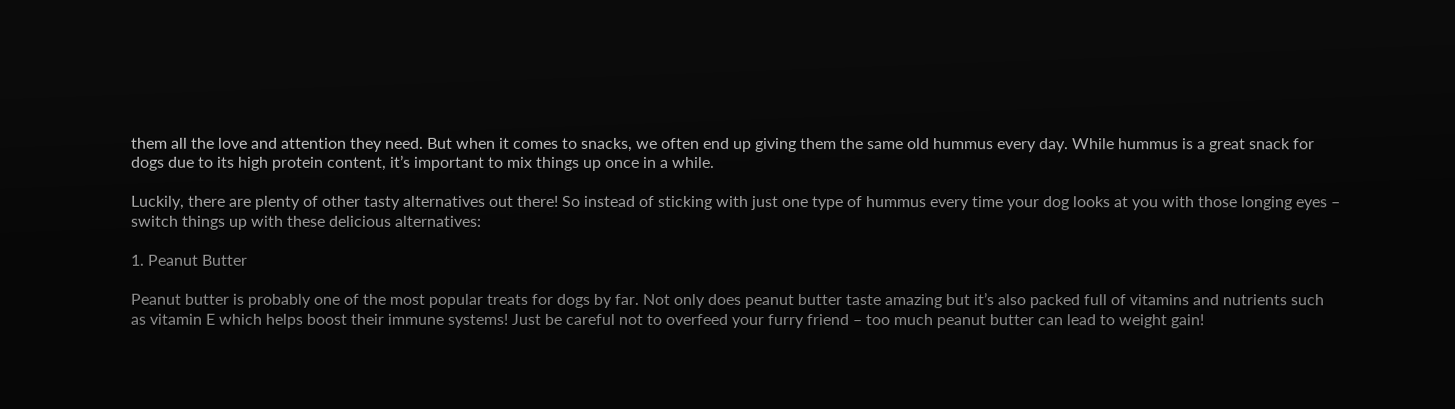them all the love and attention they need. But when it comes to snacks, we often end up giving them the same old hummus every day. While hummus is a great snack for dogs due to its high protein content, it’s important to mix things up once in a while.

Luckily, there are plenty of other tasty alternatives out there! So instead of sticking with just one type of hummus every time your dog looks at you with those longing eyes – switch things up with these delicious alternatives:

1. Peanut Butter

Peanut butter is probably one of the most popular treats for dogs by far. Not only does peanut butter taste amazing but it’s also packed full of vitamins and nutrients such as vitamin E which helps boost their immune systems! Just be careful not to overfeed your furry friend – too much peanut butter can lead to weight gain!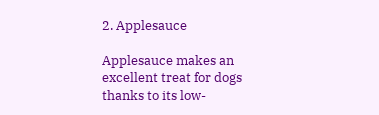2. Applesauce

Applesauce makes an excellent treat for dogs thanks to its low-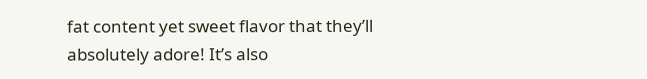fat content yet sweet flavor that they’ll absolutely adore! It’s also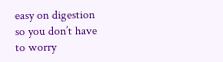easy on digestion so you don’t have to worry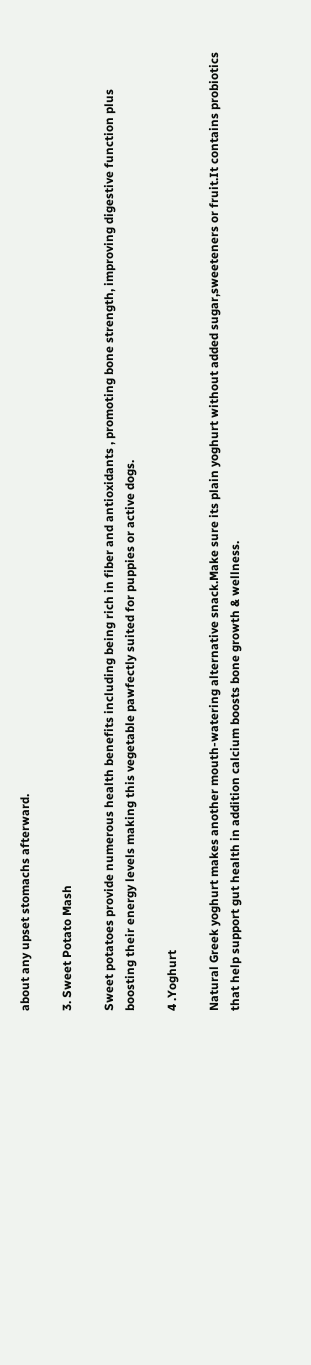about any upset stomachs afterward.

3. Sweet Potato Mash

Sweet potatoes provide numerous health benefits including being rich in fiber and antioxidants , promoting bone strength, improving digestive function plus boosting their energy levels making this vegetable pawfectly suited for puppies or active dogs.

4 .Yoghurt

Natural Greek yoghurt makes another mouth-watering alternative snack.Make sure its plain yoghurt without added sugar,sweeteners or fruit.It contains probiotics that help support gut health in addition calcium boosts bone growth & wellness.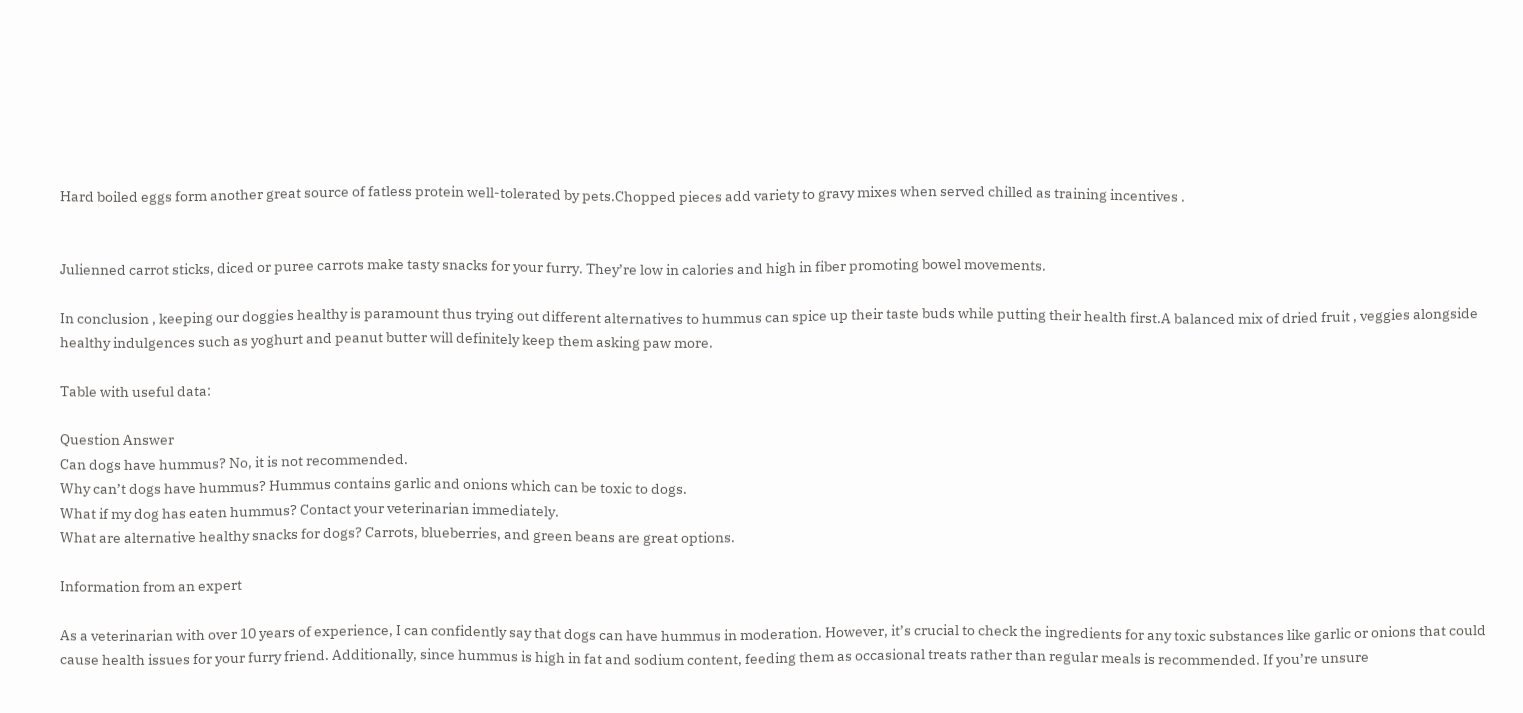Hard boiled eggs form another great source of fatless protein well-tolerated by pets.Chopped pieces add variety to gravy mixes when served chilled as training incentives .


Julienned carrot sticks, diced or puree carrots make tasty snacks for your furry. They’re low in calories and high in fiber promoting bowel movements.

In conclusion , keeping our doggies healthy is paramount thus trying out different alternatives to hummus can spice up their taste buds while putting their health first.A balanced mix of dried fruit , veggies alongside healthy indulgences such as yoghurt and peanut butter will definitely keep them asking paw more.

Table with useful data:

Question Answer
Can dogs have hummus? No, it is not recommended.
Why can’t dogs have hummus? Hummus contains garlic and onions which can be toxic to dogs.
What if my dog has eaten hummus? Contact your veterinarian immediately.
What are alternative healthy snacks for dogs? Carrots, blueberries, and green beans are great options.

Information from an expert

As a veterinarian with over 10 years of experience, I can confidently say that dogs can have hummus in moderation. However, it’s crucial to check the ingredients for any toxic substances like garlic or onions that could cause health issues for your furry friend. Additionally, since hummus is high in fat and sodium content, feeding them as occasional treats rather than regular meals is recommended. If you’re unsure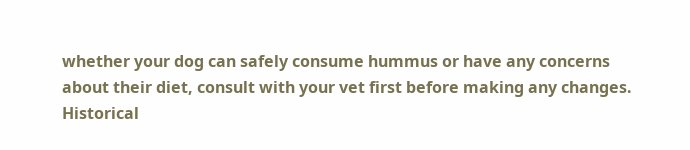whether your dog can safely consume hummus or have any concerns about their diet, consult with your vet first before making any changes.
Historical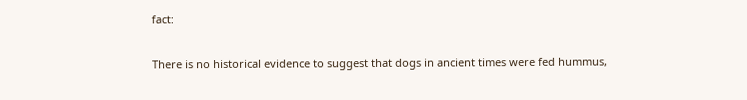fact:

There is no historical evidence to suggest that dogs in ancient times were fed hummus,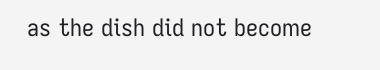as the dish did not become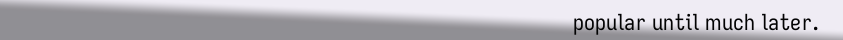popular until much later.